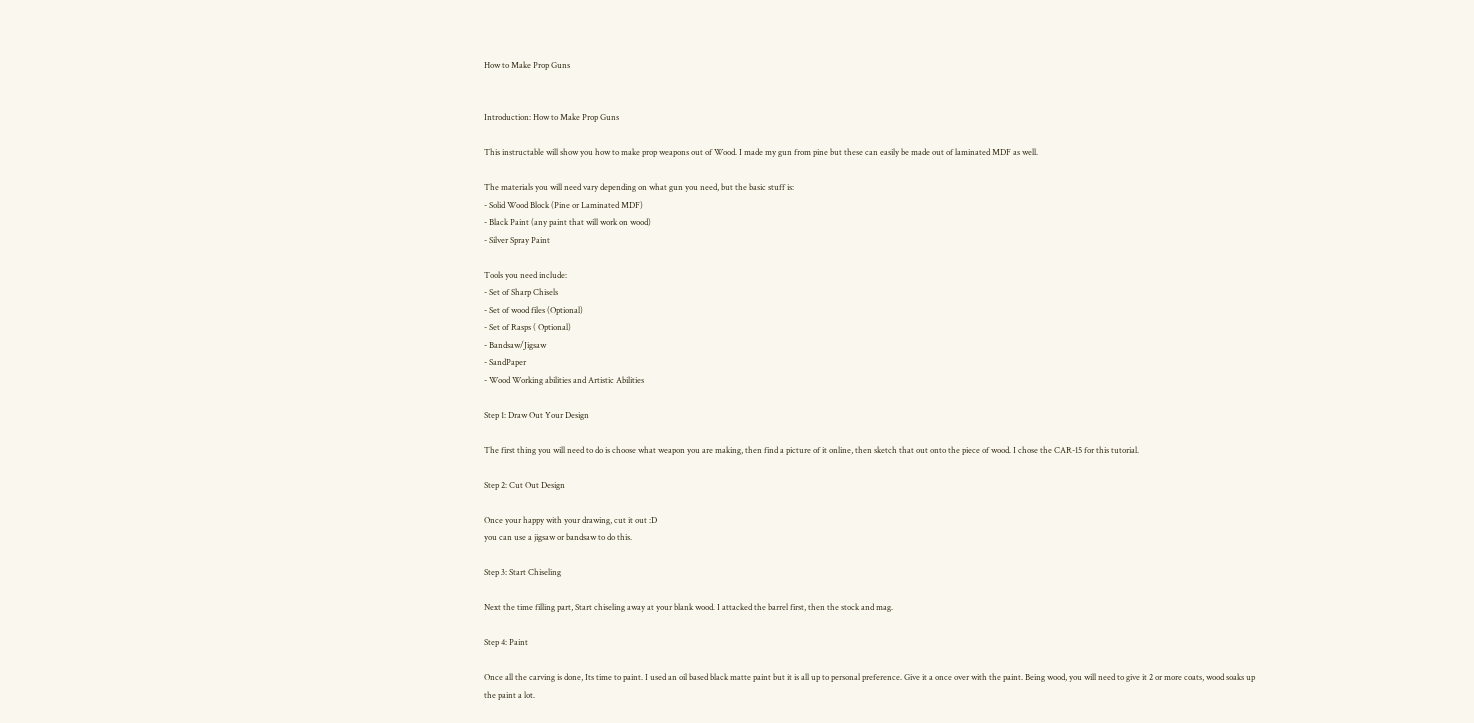How to Make Prop Guns


Introduction: How to Make Prop Guns

This instructable will show you how to make prop weapons out of Wood. I made my gun from pine but these can easily be made out of laminated MDF as well.

The materials you will need vary depending on what gun you need, but the basic stuff is:
- Solid Wood Block (Pine or Laminated MDF)
- Black Paint (any paint that will work on wood)
- Silver Spray Paint

Tools you need include:
- Set of Sharp Chisels
- Set of wood files (Optional)
- Set of Rasps ( Optional)
- Bandsaw/Jigsaw
- SandPaper
- Wood Working abilities and Artistic Abilities

Step 1: Draw Out Your Design

The first thing you will need to do is choose what weapon you are making, then find a picture of it online, then sketch that out onto the piece of wood. I chose the CAR-15 for this tutorial.

Step 2: Cut Out Design

Once your happy with your drawing, cut it out :D
you can use a jigsaw or bandsaw to do this.

Step 3: Start Chiseling

Next the time filling part, Start chiseling away at your blank wood. I attacked the barrel first, then the stock and mag.

Step 4: Paint

Once all the carving is done, Its time to paint. I used an oil based black matte paint but it is all up to personal preference. Give it a once over with the paint. Being wood, you will need to give it 2 or more coats, wood soaks up the paint a lot.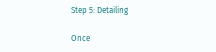Step 5: Detailing

Once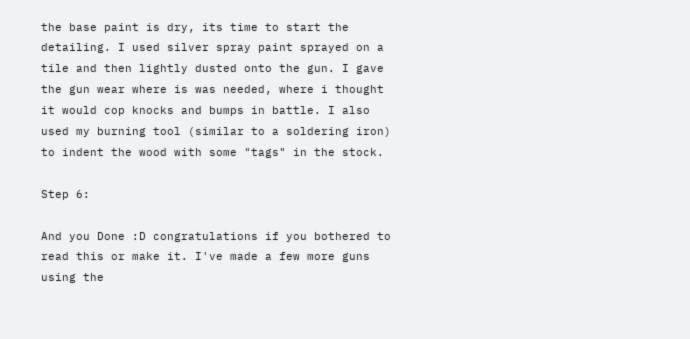the base paint is dry, its time to start the detailing. I used silver spray paint sprayed on a tile and then lightly dusted onto the gun. I gave the gun wear where is was needed, where i thought it would cop knocks and bumps in battle. I also used my burning tool (similar to a soldering iron) to indent the wood with some "tags" in the stock.

Step 6:

And you Done :D congratulations if you bothered to read this or make it. I've made a few more guns using the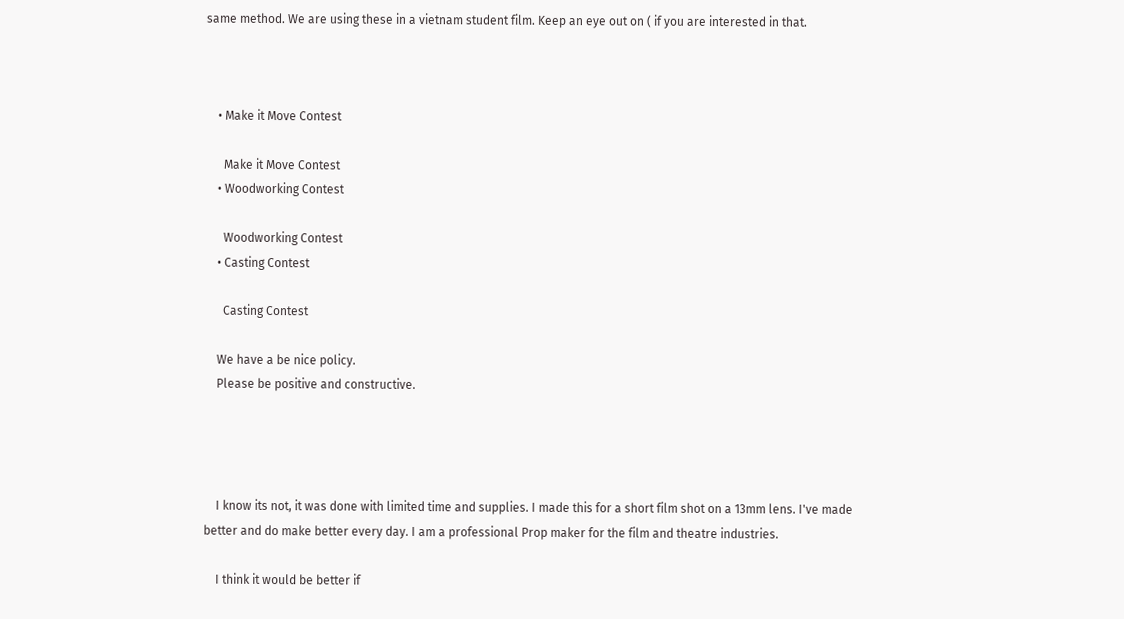same method. We are using these in a vietnam student film. Keep an eye out on ( if you are interested in that.



    • Make it Move Contest

      Make it Move Contest
    • Woodworking Contest

      Woodworking Contest
    • Casting Contest

      Casting Contest

    We have a be nice policy.
    Please be positive and constructive.




    I know its not, it was done with limited time and supplies. I made this for a short film shot on a 13mm lens. I've made better and do make better every day. I am a professional Prop maker for the film and theatre industries.

    I think it would be better if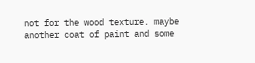not for the wood texture. maybe another coat of paint and some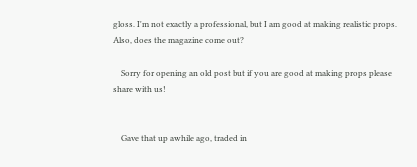gloss. I'm not exactly a professional, but I am good at making realistic props. Also, does the magazine come out?

    Sorry for opening an old post but if you are good at making props please share with us!


    Gave that up awhile ago, traded in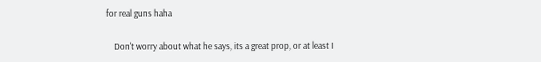for real guns haha

    Don't worry about what he says, its a great prop, or at least I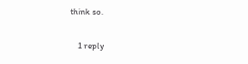think so.

    1 reply